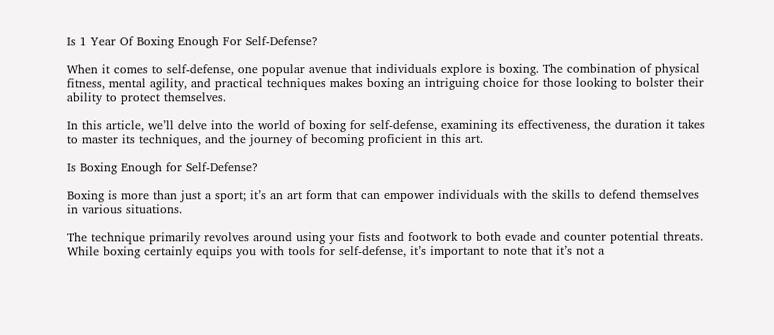Is 1 Year Of Boxing Enough For Self-Defense?

When it comes to self-defense, one popular avenue that individuals explore is boxing. The combination of physical fitness, mental agility, and practical techniques makes boxing an intriguing choice for those looking to bolster their ability to protect themselves.

In this article, we’ll delve into the world of boxing for self-defense, examining its effectiveness, the duration it takes to master its techniques, and the journey of becoming proficient in this art.

Is Boxing Enough for Self-Defense?

Boxing is more than just a sport; it’s an art form that can empower individuals with the skills to defend themselves in various situations.

The technique primarily revolves around using your fists and footwork to both evade and counter potential threats. While boxing certainly equips you with tools for self-defense, it’s important to note that it’s not a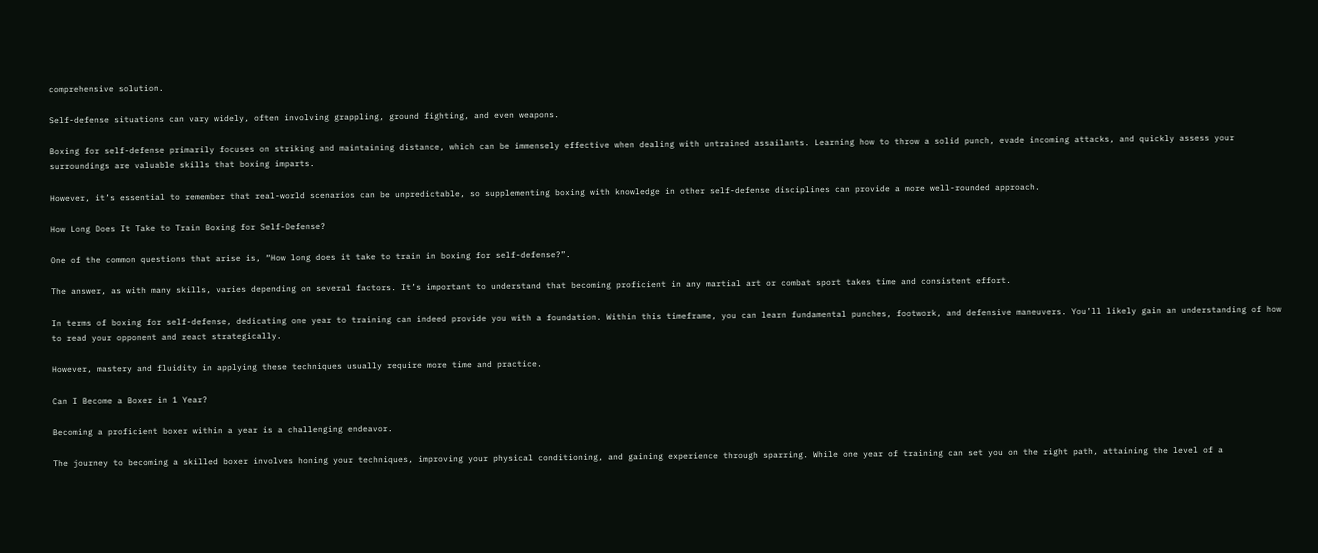comprehensive solution.

Self-defense situations can vary widely, often involving grappling, ground fighting, and even weapons.

Boxing for self-defense primarily focuses on striking and maintaining distance, which can be immensely effective when dealing with untrained assailants. Learning how to throw a solid punch, evade incoming attacks, and quickly assess your surroundings are valuable skills that boxing imparts.

However, it’s essential to remember that real-world scenarios can be unpredictable, so supplementing boxing with knowledge in other self-defense disciplines can provide a more well-rounded approach.

How Long Does It Take to Train Boxing for Self-Defense?

One of the common questions that arise is, “How long does it take to train in boxing for self-defense?”.

The answer, as with many skills, varies depending on several factors. It’s important to understand that becoming proficient in any martial art or combat sport takes time and consistent effort.

In terms of boxing for self-defense, dedicating one year to training can indeed provide you with a foundation. Within this timeframe, you can learn fundamental punches, footwork, and defensive maneuvers. You’ll likely gain an understanding of how to read your opponent and react strategically.

However, mastery and fluidity in applying these techniques usually require more time and practice.

Can I Become a Boxer in 1 Year?

Becoming a proficient boxer within a year is a challenging endeavor.

The journey to becoming a skilled boxer involves honing your techniques, improving your physical conditioning, and gaining experience through sparring. While one year of training can set you on the right path, attaining the level of a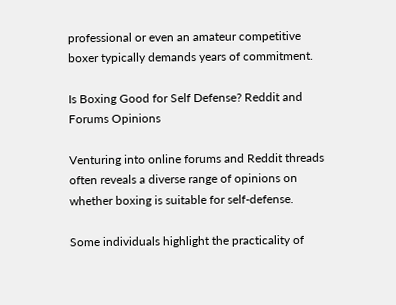professional or even an amateur competitive boxer typically demands years of commitment.

Is Boxing Good for Self Defense? Reddit and Forums Opinions

Venturing into online forums and Reddit threads often reveals a diverse range of opinions on whether boxing is suitable for self-defense.

Some individuals highlight the practicality of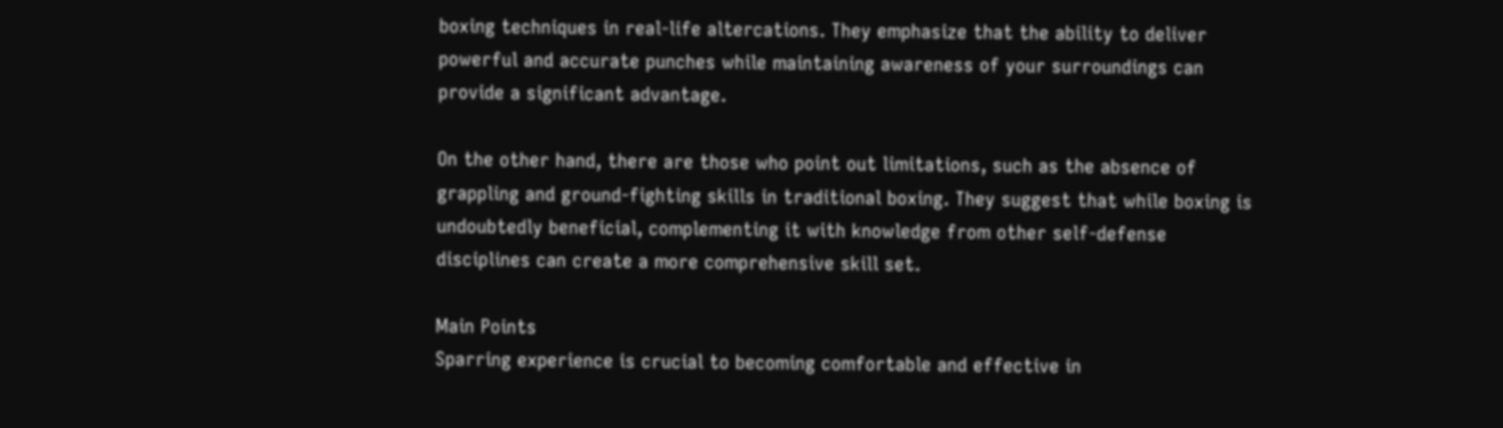boxing techniques in real-life altercations. They emphasize that the ability to deliver powerful and accurate punches while maintaining awareness of your surroundings can provide a significant advantage.

On the other hand, there are those who point out limitations, such as the absence of grappling and ground-fighting skills in traditional boxing. They suggest that while boxing is undoubtedly beneficial, complementing it with knowledge from other self-defense disciplines can create a more comprehensive skill set.

Main Points
Sparring experience is crucial to becoming comfortable and effective in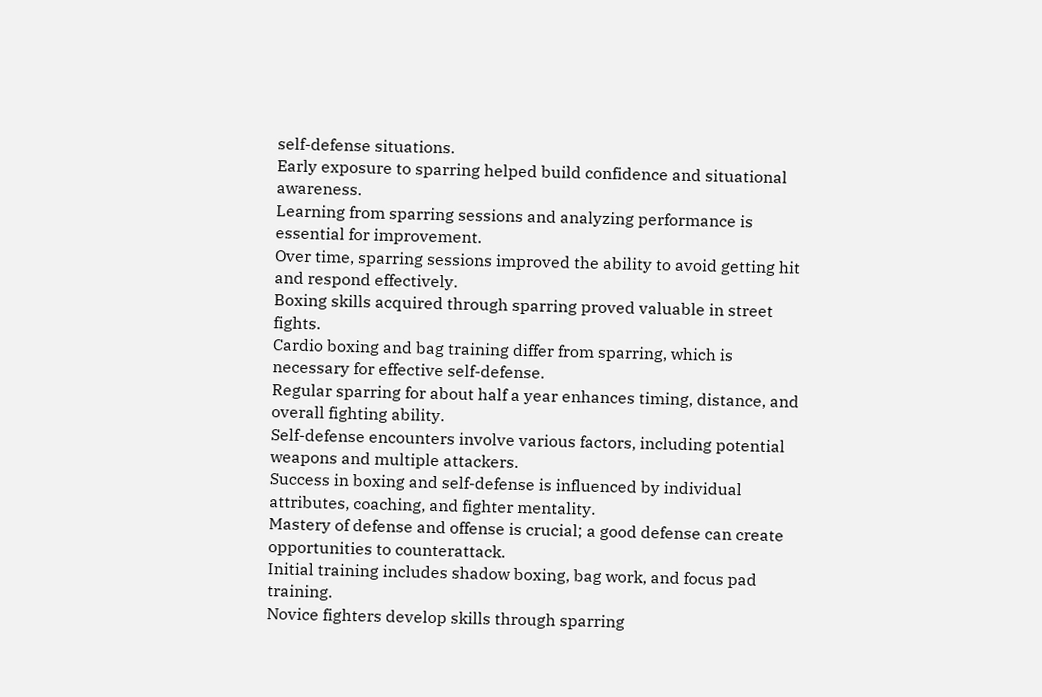self-defense situations.
Early exposure to sparring helped build confidence and situational awareness.
Learning from sparring sessions and analyzing performance is essential for improvement.
Over time, sparring sessions improved the ability to avoid getting hit and respond effectively.
Boxing skills acquired through sparring proved valuable in street fights.
Cardio boxing and bag training differ from sparring, which is necessary for effective self-defense.
Regular sparring for about half a year enhances timing, distance, and overall fighting ability.
Self-defense encounters involve various factors, including potential weapons and multiple attackers.
Success in boxing and self-defense is influenced by individual attributes, coaching, and fighter mentality.
Mastery of defense and offense is crucial; a good defense can create opportunities to counterattack.
Initial training includes shadow boxing, bag work, and focus pad training.
Novice fighters develop skills through sparring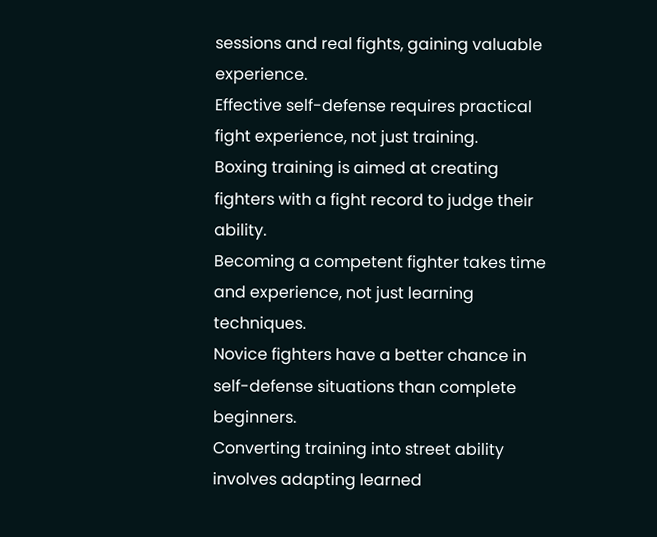sessions and real fights, gaining valuable experience.
Effective self-defense requires practical fight experience, not just training.
Boxing training is aimed at creating fighters with a fight record to judge their ability.
Becoming a competent fighter takes time and experience, not just learning techniques.
Novice fighters have a better chance in self-defense situations than complete beginners.
Converting training into street ability involves adapting learned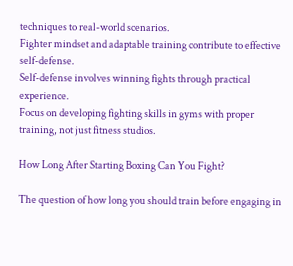techniques to real-world scenarios.
Fighter mindset and adaptable training contribute to effective self-defense.
Self-defense involves winning fights through practical experience.
Focus on developing fighting skills in gyms with proper training, not just fitness studios.

How Long After Starting Boxing Can You Fight?

The question of how long you should train before engaging in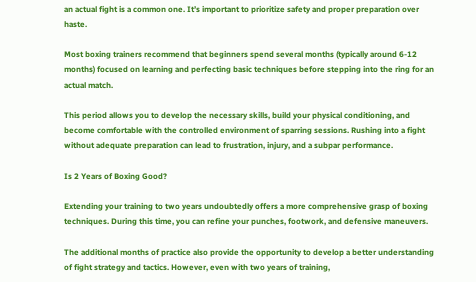an actual fight is a common one. It’s important to prioritize safety and proper preparation over haste.

Most boxing trainers recommend that beginners spend several months (typically around 6-12 months) focused on learning and perfecting basic techniques before stepping into the ring for an actual match.

This period allows you to develop the necessary skills, build your physical conditioning, and become comfortable with the controlled environment of sparring sessions. Rushing into a fight without adequate preparation can lead to frustration, injury, and a subpar performance.

Is 2 Years of Boxing Good?

Extending your training to two years undoubtedly offers a more comprehensive grasp of boxing techniques. During this time, you can refine your punches, footwork, and defensive maneuvers.

The additional months of practice also provide the opportunity to develop a better understanding of fight strategy and tactics. However, even with two years of training,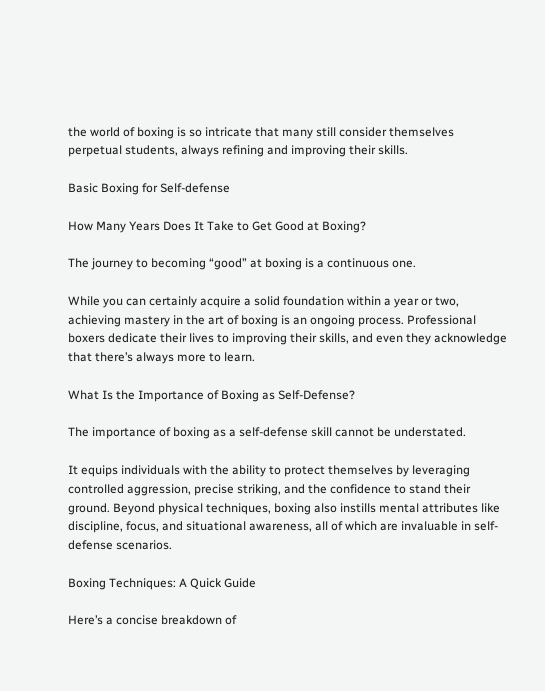the world of boxing is so intricate that many still consider themselves perpetual students, always refining and improving their skills.

Basic Boxing for Self-defense

How Many Years Does It Take to Get Good at Boxing?

The journey to becoming “good” at boxing is a continuous one.

While you can certainly acquire a solid foundation within a year or two, achieving mastery in the art of boxing is an ongoing process. Professional boxers dedicate their lives to improving their skills, and even they acknowledge that there’s always more to learn.

What Is the Importance of Boxing as Self-Defense?

The importance of boxing as a self-defense skill cannot be understated.

It equips individuals with the ability to protect themselves by leveraging controlled aggression, precise striking, and the confidence to stand their ground. Beyond physical techniques, boxing also instills mental attributes like discipline, focus, and situational awareness, all of which are invaluable in self-defense scenarios.

Boxing Techniques: A Quick Guide

Here’s a concise breakdown of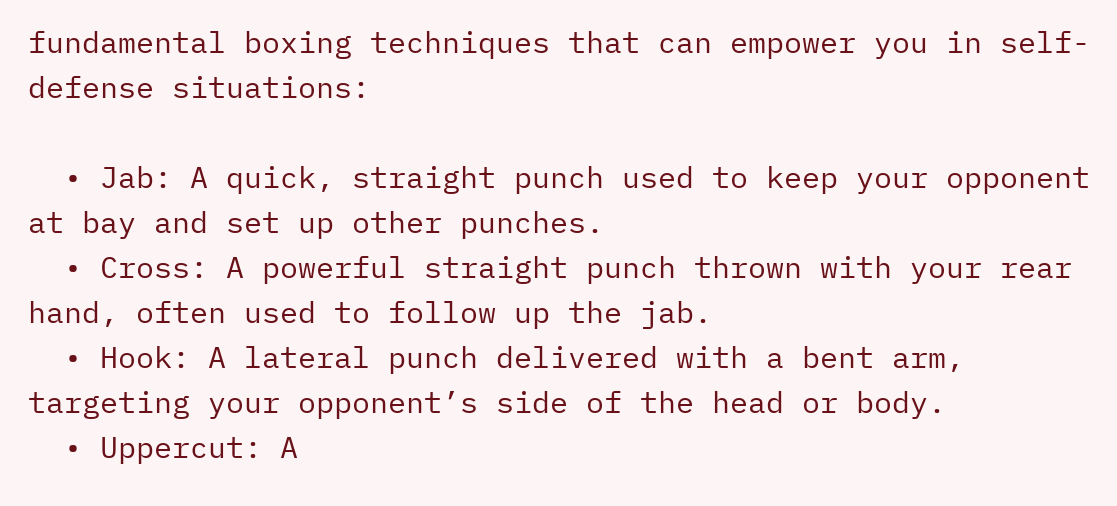fundamental boxing techniques that can empower you in self-defense situations:

  • Jab: A quick, straight punch used to keep your opponent at bay and set up other punches.
  • Cross: A powerful straight punch thrown with your rear hand, often used to follow up the jab.
  • Hook: A lateral punch delivered with a bent arm, targeting your opponent’s side of the head or body.
  • Uppercut: A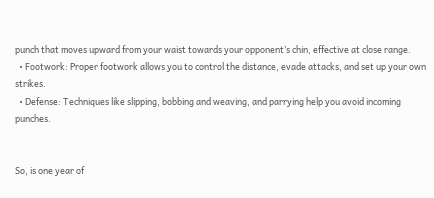punch that moves upward from your waist towards your opponent’s chin, effective at close range.
  • Footwork: Proper footwork allows you to control the distance, evade attacks, and set up your own strikes.
  • Defense: Techniques like slipping, bobbing and weaving, and parrying help you avoid incoming punches.


So, is one year of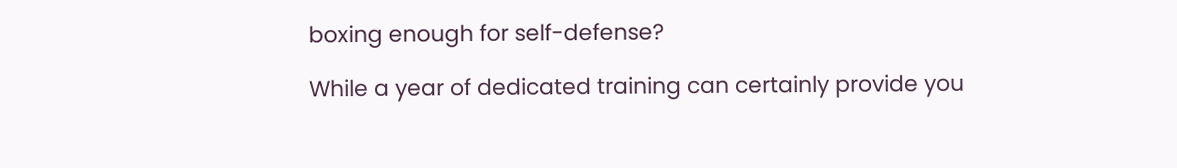boxing enough for self-defense?

While a year of dedicated training can certainly provide you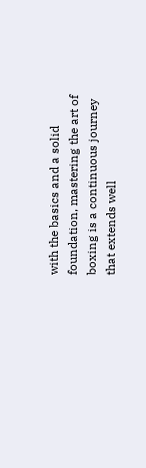with the basics and a solid foundation, mastering the art of boxing is a continuous journey that extends well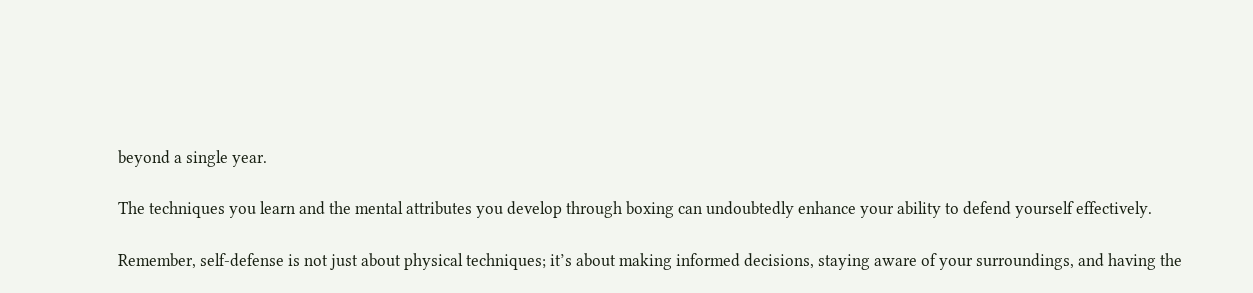beyond a single year.

The techniques you learn and the mental attributes you develop through boxing can undoubtedly enhance your ability to defend yourself effectively.

Remember, self-defense is not just about physical techniques; it’s about making informed decisions, staying aware of your surroundings, and having the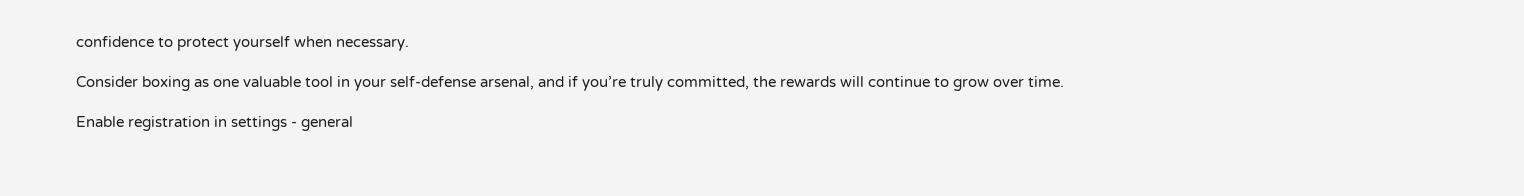confidence to protect yourself when necessary.

Consider boxing as one valuable tool in your self-defense arsenal, and if you’re truly committed, the rewards will continue to grow over time.

Enable registration in settings - general